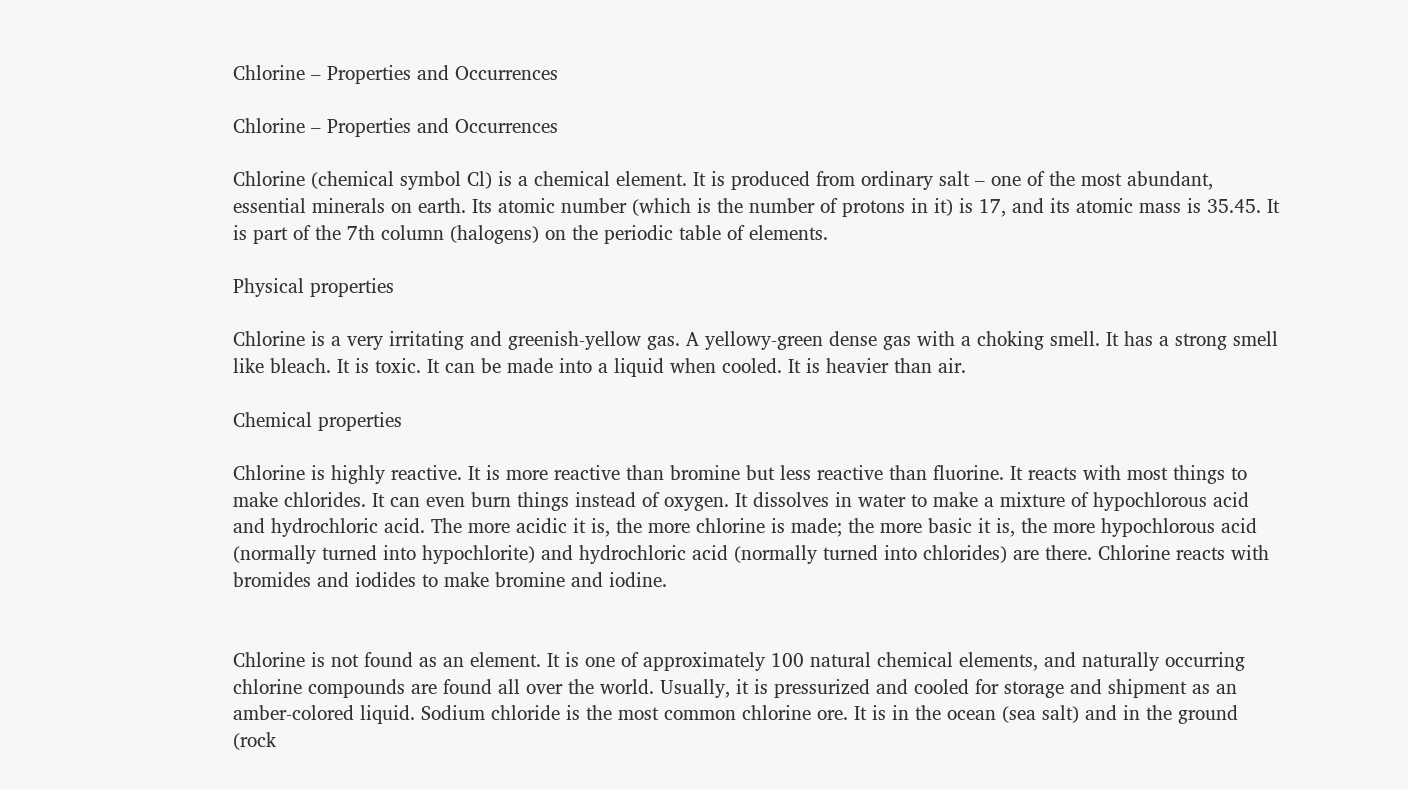Chlorine – Properties and Occurrences

Chlorine – Properties and Occurrences

Chlorine (chemical symbol Cl) is a chemical element. It is produced from ordinary salt – one of the most abundant, essential minerals on earth. Its atomic number (which is the number of protons in it) is 17, and its atomic mass is 35.45. It is part of the 7th column (halogens) on the periodic table of elements.

Physical properties

Chlorine is a very irritating and greenish-yellow gas. A yellowy-green dense gas with a choking smell. It has a strong smell like bleach. It is toxic. It can be made into a liquid when cooled. It is heavier than air.

Chemical properties

Chlorine is highly reactive. It is more reactive than bromine but less reactive than fluorine. It reacts with most things to make chlorides. It can even burn things instead of oxygen. It dissolves in water to make a mixture of hypochlorous acid and hydrochloric acid. The more acidic it is, the more chlorine is made; the more basic it is, the more hypochlorous acid (normally turned into hypochlorite) and hydrochloric acid (normally turned into chlorides) are there. Chlorine reacts with bromides and iodides to make bromine and iodine.


Chlorine is not found as an element. It is one of approximately 100 natural chemical elements, and naturally occurring chlorine compounds are found all over the world. Usually, it is pressurized and cooled for storage and shipment as an amber-colored liquid. Sodium chloride is the most common chlorine ore. It is in the ocean (sea salt) and in the ground (rock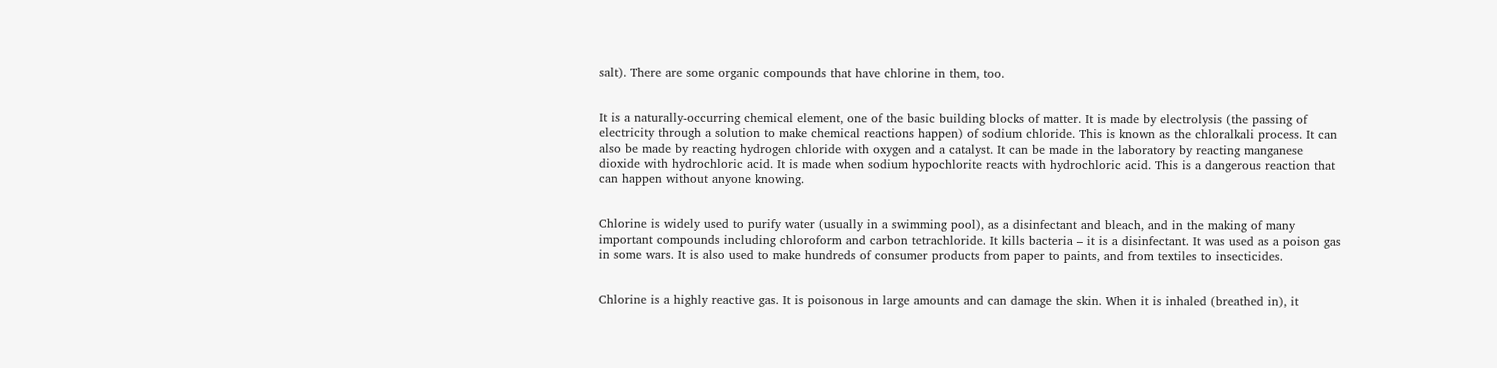salt). There are some organic compounds that have chlorine in them, too.


It is a naturally-occurring chemical element, one of the basic building blocks of matter. It is made by electrolysis (the passing of electricity through a solution to make chemical reactions happen) of sodium chloride. This is known as the chloralkali process. It can also be made by reacting hydrogen chloride with oxygen and a catalyst. It can be made in the laboratory by reacting manganese dioxide with hydrochloric acid. It is made when sodium hypochlorite reacts with hydrochloric acid. This is a dangerous reaction that can happen without anyone knowing.


Chlorine is widely used to purify water (usually in a swimming pool), as a disinfectant and bleach, and in the making of many important compounds including chloroform and carbon tetrachloride. It kills bacteria – it is a disinfectant. It was used as a poison gas in some wars. It is also used to make hundreds of consumer products from paper to paints, and from textiles to insecticides.


Chlorine is a highly reactive gas. It is poisonous in large amounts and can damage the skin. When it is inhaled (breathed in), it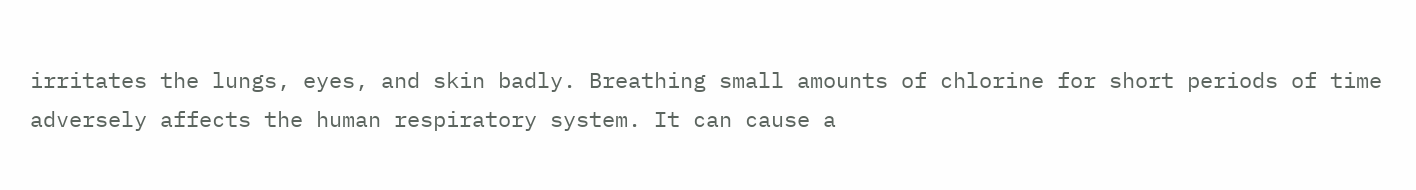irritates the lungs, eyes, and skin badly. Breathing small amounts of chlorine for short periods of time adversely affects the human respiratory system. It can cause a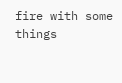fire with some things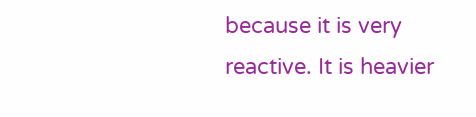because it is very reactive. It is heavier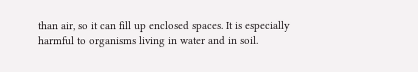than air, so it can fill up enclosed spaces. It is especially harmful to organisms living in water and in soil.